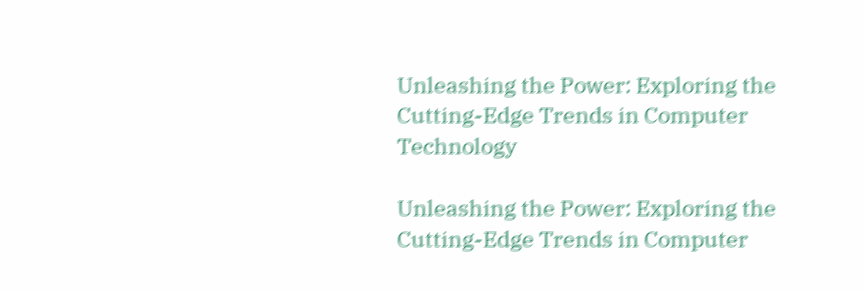Unleashing the Power: Exploring the Cutting-Edge Trends in Computer Technology

Unleashing the Power: Exploring the Cutting-Edge Trends in Computer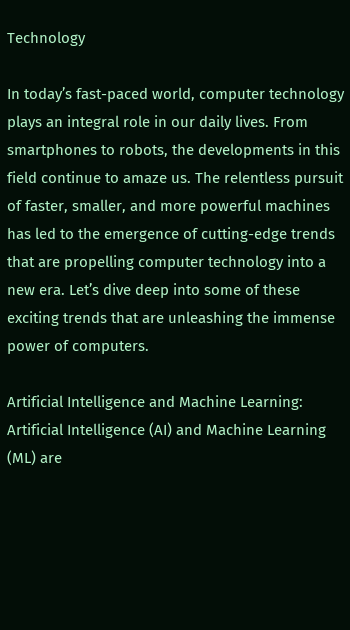Technology

In today’s fast-paced world, computer technology plays an integral role in our daily lives. From smartphones to robots, the developments in this field continue to amaze us. The relentless pursuit of faster, smaller, and more powerful machines has led to the emergence of cutting-edge trends that are propelling computer technology into a new era. Let’s dive deep into some of these exciting trends that are unleashing the immense power of computers.

Artificial Intelligence and Machine Learning: Artificial Intelligence (AI) and Machine Learning (ML) are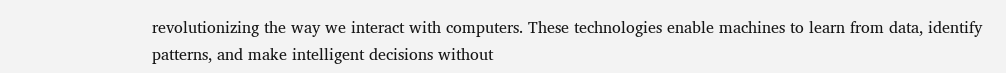revolutionizing the way we interact with computers. These technologies enable machines to learn from data, identify patterns, and make intelligent decisions without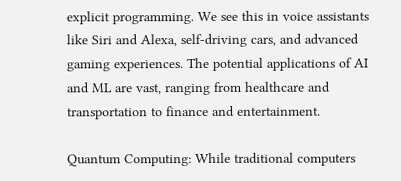explicit programming. We see this in voice assistants like Siri and Alexa, self-driving cars, and advanced gaming experiences. The potential applications of AI and ML are vast, ranging from healthcare and transportation to finance and entertainment.

Quantum Computing: While traditional computers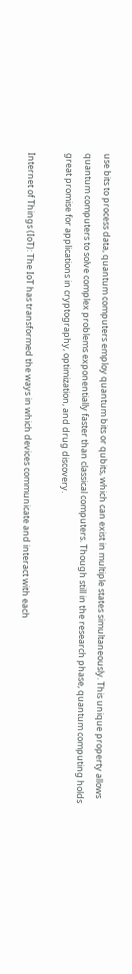use bits to process data, quantum computers employ quantum bits or qubits, which can exist in multiple states simultaneously. This unique property allows quantum computers to solve complex problems exponentially faster than classical computers. Though still in the research phase, quantum computing holds great promise for applications in cryptography, optimization, and drug discovery.

Internet of Things (IoT): The IoT has transformed the ways in which devices communicate and interact with each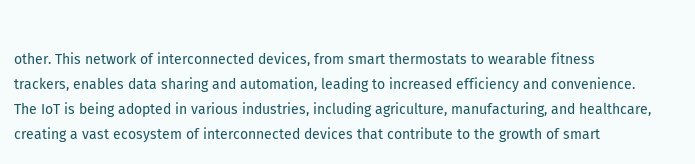other. This network of interconnected devices, from smart thermostats to wearable fitness trackers, enables data sharing and automation, leading to increased efficiency and convenience. The IoT is being adopted in various industries, including agriculture, manufacturing, and healthcare, creating a vast ecosystem of interconnected devices that contribute to the growth of smart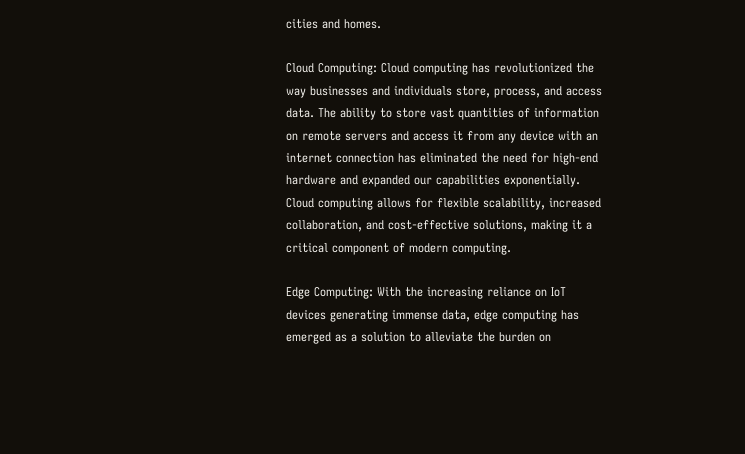cities and homes.

Cloud Computing: Cloud computing has revolutionized the way businesses and individuals store, process, and access data. The ability to store vast quantities of information on remote servers and access it from any device with an internet connection has eliminated the need for high-end hardware and expanded our capabilities exponentially. Cloud computing allows for flexible scalability, increased collaboration, and cost-effective solutions, making it a critical component of modern computing.

Edge Computing: With the increasing reliance on IoT devices generating immense data, edge computing has emerged as a solution to alleviate the burden on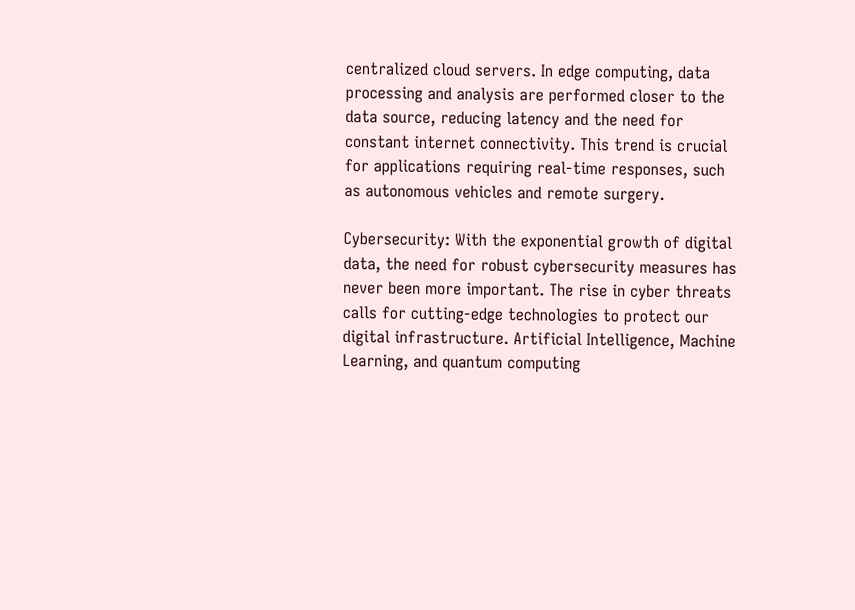centralized cloud servers. In edge computing, data processing and analysis are performed closer to the data source, reducing latency and the need for constant internet connectivity. This trend is crucial for applications requiring real-time responses, such as autonomous vehicles and remote surgery.

Cybersecurity: With the exponential growth of digital data, the need for robust cybersecurity measures has never been more important. The rise in cyber threats calls for cutting-edge technologies to protect our digital infrastructure. Artificial Intelligence, Machine Learning, and quantum computing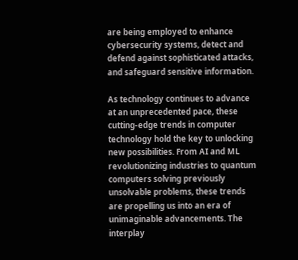are being employed to enhance cybersecurity systems, detect and defend against sophisticated attacks, and safeguard sensitive information.

As technology continues to advance at an unprecedented pace, these cutting-edge trends in computer technology hold the key to unlocking new possibilities. From AI and ML revolutionizing industries to quantum computers solving previously unsolvable problems, these trends are propelling us into an era of unimaginable advancements. The interplay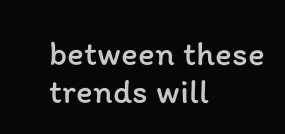between these trends will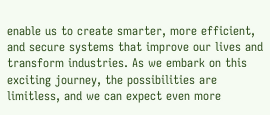enable us to create smarter, more efficient, and secure systems that improve our lives and transform industries. As we embark on this exciting journey, the possibilities are limitless, and we can expect even more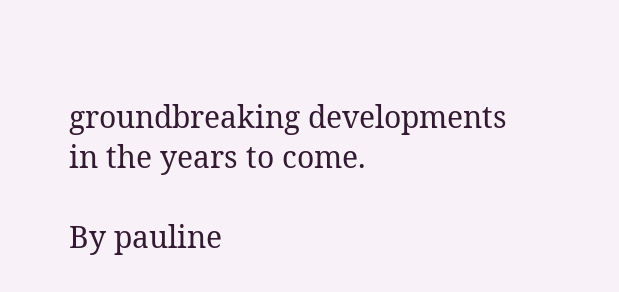groundbreaking developments in the years to come.

By pauline